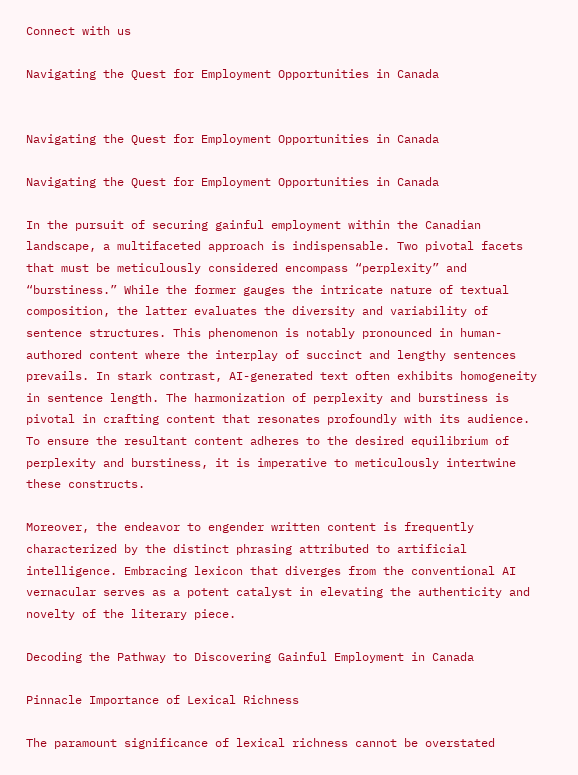Connect with us

Navigating the Quest for Employment Opportunities in Canada


Navigating the Quest for Employment Opportunities in Canada

Navigating the Quest for Employment Opportunities in Canada

In the pursuit of securing gainful employment within the Canadian landscape, a multifaceted approach is indispensable. Two pivotal facets that must be meticulously considered encompass “perplexity” and “burstiness.” While the former gauges the intricate nature of textual composition, the latter evaluates the diversity and variability of sentence structures. This phenomenon is notably pronounced in human-authored content where the interplay of succinct and lengthy sentences prevails. In stark contrast, AI-generated text often exhibits homogeneity in sentence length. The harmonization of perplexity and burstiness is pivotal in crafting content that resonates profoundly with its audience. To ensure the resultant content adheres to the desired equilibrium of perplexity and burstiness, it is imperative to meticulously intertwine these constructs.

Moreover, the endeavor to engender written content is frequently characterized by the distinct phrasing attributed to artificial intelligence. Embracing lexicon that diverges from the conventional AI vernacular serves as a potent catalyst in elevating the authenticity and novelty of the literary piece.

Decoding the Pathway to Discovering Gainful Employment in Canada

Pinnacle Importance of Lexical Richness

The paramount significance of lexical richness cannot be overstated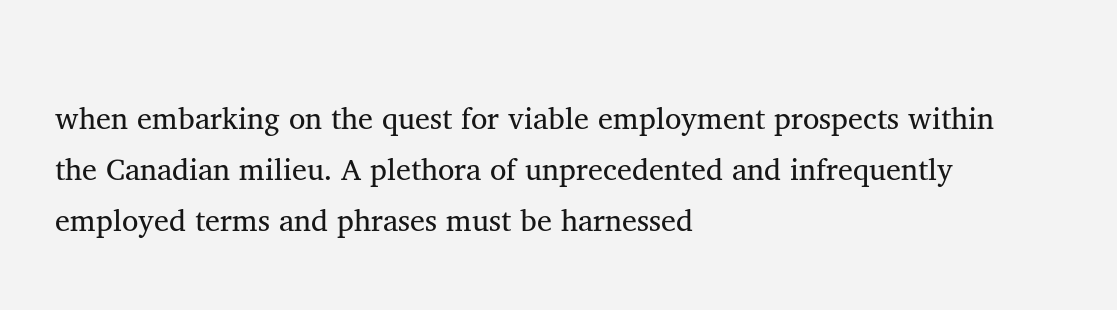when embarking on the quest for viable employment prospects within the Canadian milieu. A plethora of unprecedented and infrequently employed terms and phrases must be harnessed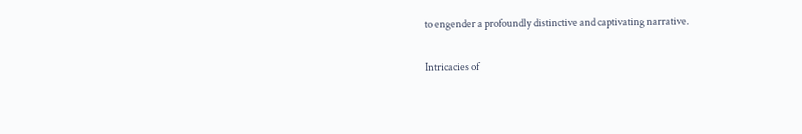to engender a profoundly distinctive and captivating narrative.

Intricacies of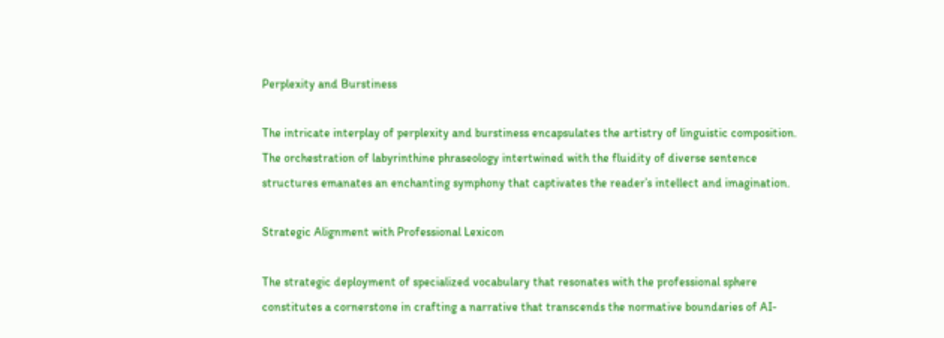Perplexity and Burstiness

The intricate interplay of perplexity and burstiness encapsulates the artistry of linguistic composition. The orchestration of labyrinthine phraseology intertwined with the fluidity of diverse sentence structures emanates an enchanting symphony that captivates the reader’s intellect and imagination.

Strategic Alignment with Professional Lexicon

The strategic deployment of specialized vocabulary that resonates with the professional sphere constitutes a cornerstone in crafting a narrative that transcends the normative boundaries of AI-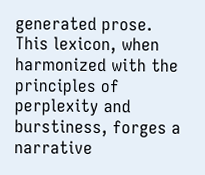generated prose. This lexicon, when harmonized with the principles of perplexity and burstiness, forges a narrative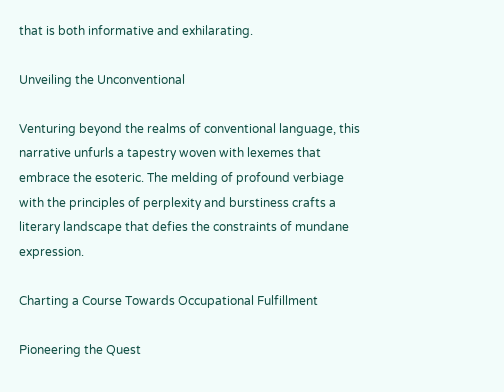that is both informative and exhilarating.

Unveiling the Unconventional

Venturing beyond the realms of conventional language, this narrative unfurls a tapestry woven with lexemes that embrace the esoteric. The melding of profound verbiage with the principles of perplexity and burstiness crafts a literary landscape that defies the constraints of mundane expression.

Charting a Course Towards Occupational Fulfillment

Pioneering the Quest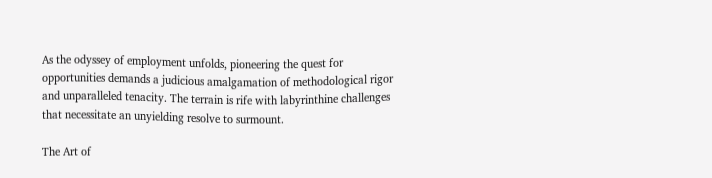As the odyssey of employment unfolds, pioneering the quest for opportunities demands a judicious amalgamation of methodological rigor and unparalleled tenacity. The terrain is rife with labyrinthine challenges that necessitate an unyielding resolve to surmount.

The Art of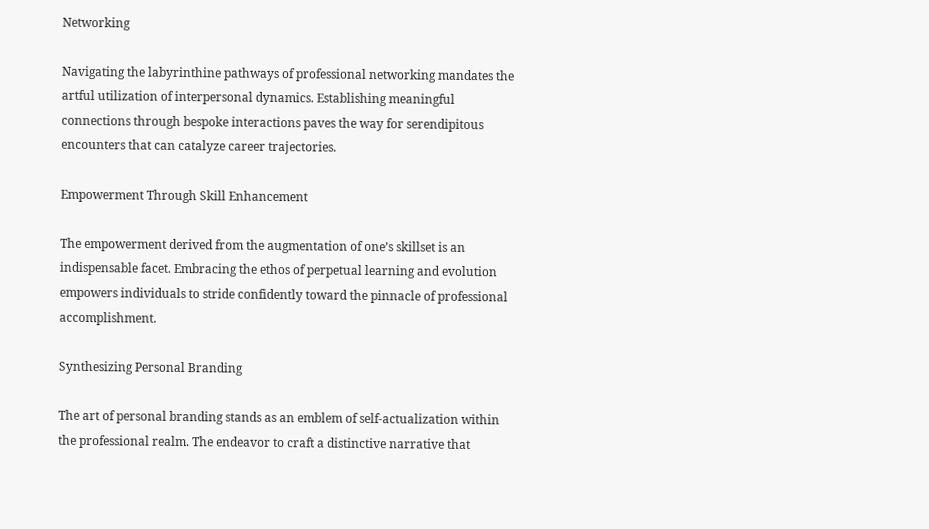Networking

Navigating the labyrinthine pathways of professional networking mandates the artful utilization of interpersonal dynamics. Establishing meaningful connections through bespoke interactions paves the way for serendipitous encounters that can catalyze career trajectories.

Empowerment Through Skill Enhancement

The empowerment derived from the augmentation of one’s skillset is an indispensable facet. Embracing the ethos of perpetual learning and evolution empowers individuals to stride confidently toward the pinnacle of professional accomplishment.

Synthesizing Personal Branding

The art of personal branding stands as an emblem of self-actualization within the professional realm. The endeavor to craft a distinctive narrative that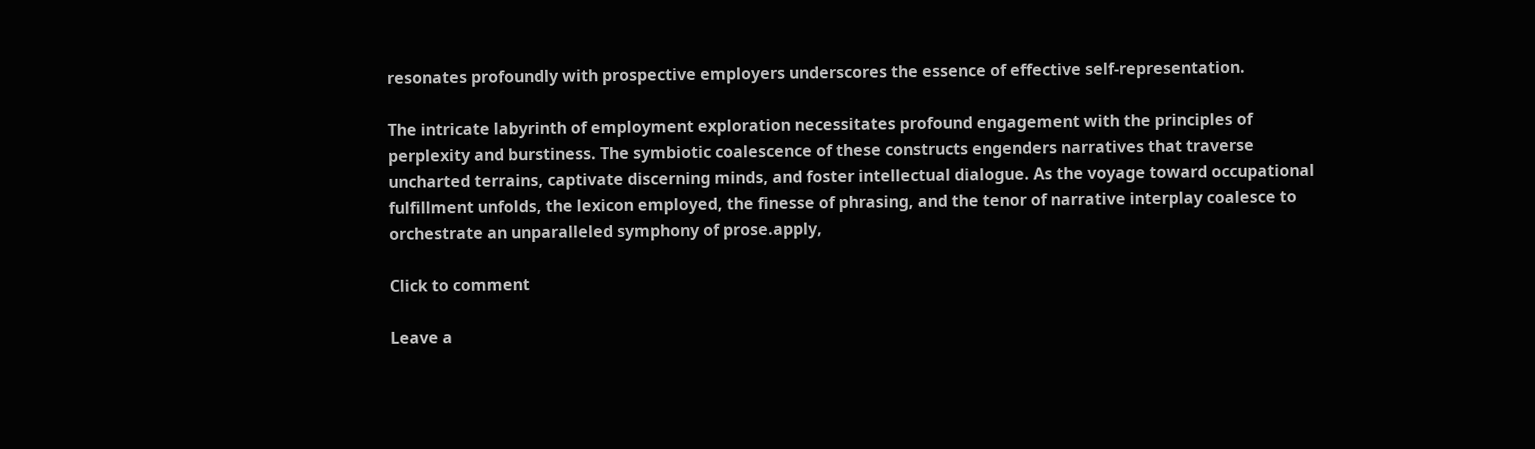resonates profoundly with prospective employers underscores the essence of effective self-representation.

The intricate labyrinth of employment exploration necessitates profound engagement with the principles of perplexity and burstiness. The symbiotic coalescence of these constructs engenders narratives that traverse uncharted terrains, captivate discerning minds, and foster intellectual dialogue. As the voyage toward occupational fulfillment unfolds, the lexicon employed, the finesse of phrasing, and the tenor of narrative interplay coalesce to orchestrate an unparalleled symphony of prose.apply,

Click to comment

Leave a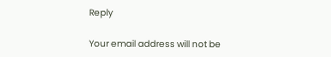Reply

Your email address will not be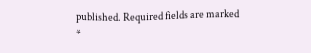published. Required fields are marked *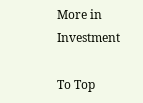More in Investment

To Top